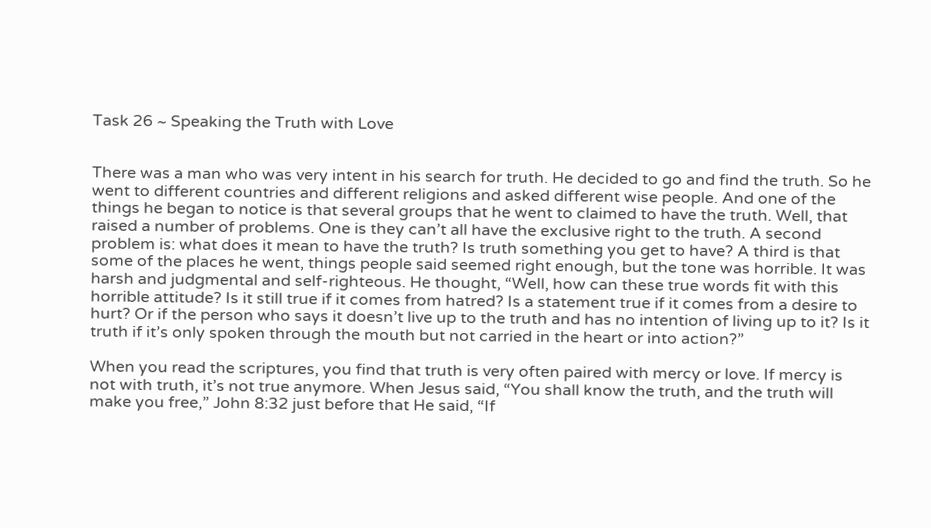Task 26 ~ Speaking the Truth with Love


There was a man who was very intent in his search for truth. He decided to go and find the truth. So he went to different countries and different religions and asked different wise people. And one of the things he began to notice is that several groups that he went to claimed to have the truth. Well, that raised a number of problems. One is they can’t all have the exclusive right to the truth. A second problem is: what does it mean to have the truth? Is truth something you get to have? A third is that some of the places he went, things people said seemed right enough, but the tone was horrible. It was harsh and judgmental and self-righteous. He thought, “Well, how can these true words fit with this horrible attitude? Is it still true if it comes from hatred? Is a statement true if it comes from a desire to hurt? Or if the person who says it doesn’t live up to the truth and has no intention of living up to it? Is it truth if it’s only spoken through the mouth but not carried in the heart or into action?”

When you read the scriptures, you find that truth is very often paired with mercy or love. If mercy is not with truth, it’s not true anymore. When Jesus said, “You shall know the truth, and the truth will make you free,” John 8:32 just before that He said, “If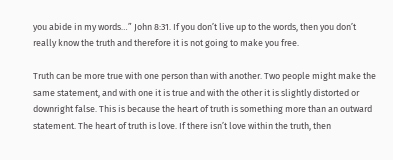you abide in my words…” John 8:31. If you don’t live up to the words, then you don’t really know the truth and therefore it is not going to make you free.

Truth can be more true with one person than with another. Two people might make the same statement, and with one it is true and with the other it is slightly distorted or downright false. This is because the heart of truth is something more than an outward statement. The heart of truth is love. If there isn’t love within the truth, then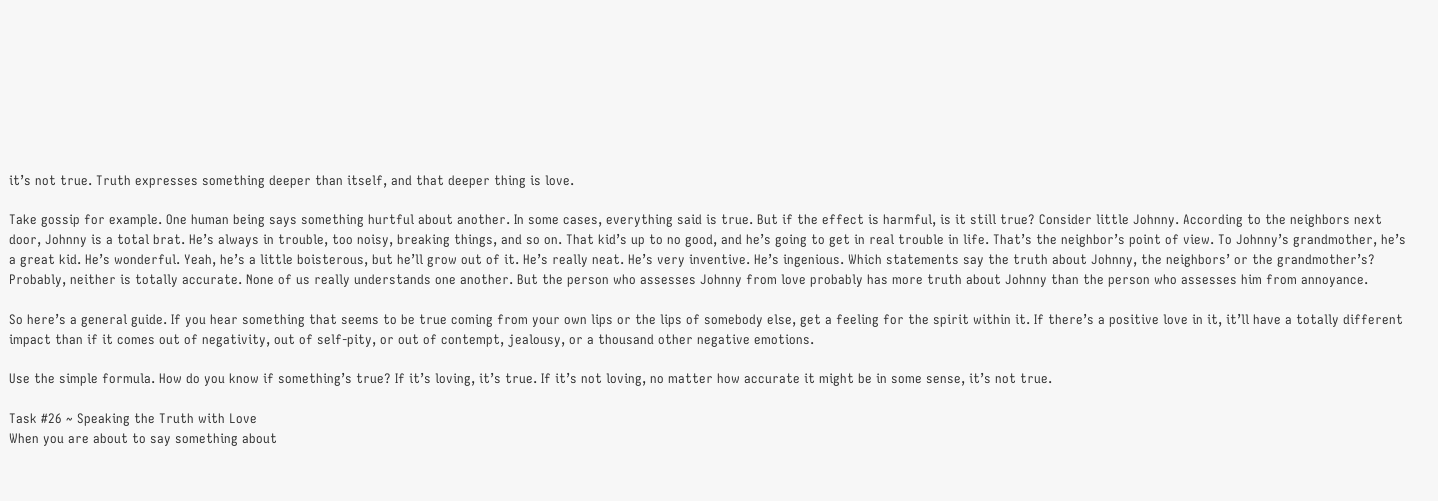it’s not true. Truth expresses something deeper than itself, and that deeper thing is love.

Take gossip for example. One human being says something hurtful about another. In some cases, everything said is true. But if the effect is harmful, is it still true? Consider little Johnny. According to the neighbors next door, Johnny is a total brat. He’s always in trouble, too noisy, breaking things, and so on. That kid’s up to no good, and he’s going to get in real trouble in life. That’s the neighbor’s point of view. To Johnny’s grandmother, he’s a great kid. He’s wonderful. Yeah, he’s a little boisterous, but he’ll grow out of it. He’s really neat. He’s very inventive. He’s ingenious. Which statements say the truth about Johnny, the neighbors’ or the grandmother’s? Probably, neither is totally accurate. None of us really understands one another. But the person who assesses Johnny from love probably has more truth about Johnny than the person who assesses him from annoyance.

So here’s a general guide. If you hear something that seems to be true coming from your own lips or the lips of somebody else, get a feeling for the spirit within it. If there’s a positive love in it, it’ll have a totally different impact than if it comes out of negativity, out of self-pity, or out of contempt, jealousy, or a thousand other negative emotions.

Use the simple formula. How do you know if something’s true? If it’s loving, it’s true. If it’s not loving, no matter how accurate it might be in some sense, it’s not true.

Task #26 ~ Speaking the Truth with Love
When you are about to say something about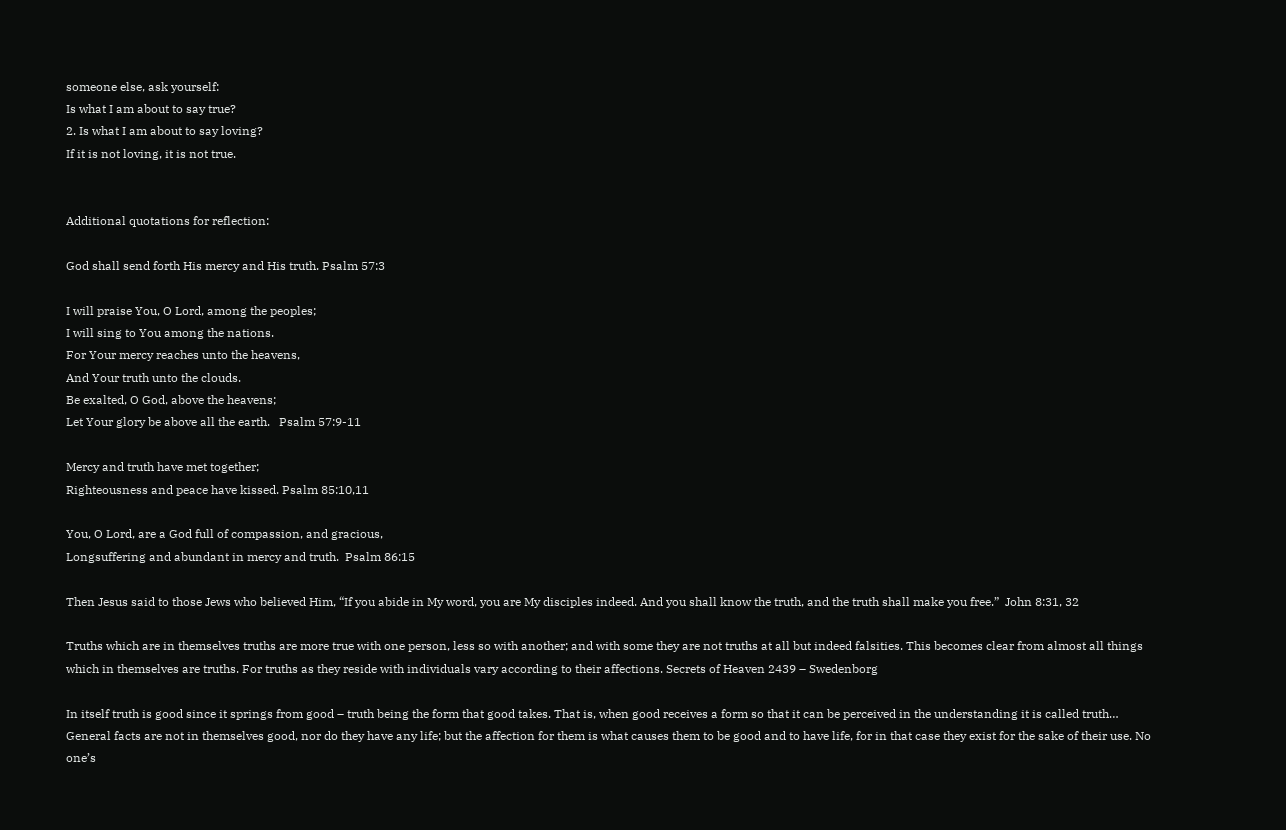someone else, ask yourself:
Is what I am about to say true?
2. Is what I am about to say loving?
If it is not loving, it is not true.


Additional quotations for reflection:

God shall send forth His mercy and His truth. Psalm 57:3

I will praise You, O Lord, among the peoples;
I will sing to You among the nations.
For Your mercy reaches unto the heavens,
And Your truth unto the clouds.
Be exalted, O God, above the heavens;
Let Your glory be above all the earth.   Psalm 57:9-11

Mercy and truth have met together;
Righteousness and peace have kissed. Psalm 85:10,11

You, O Lord, are a God full of compassion, and gracious,
Longsuffering and abundant in mercy and truth.  Psalm 86:15

Then Jesus said to those Jews who believed Him, “If you abide in My word, you are My disciples indeed. And you shall know the truth, and the truth shall make you free.”  John 8:31, 32

Truths which are in themselves truths are more true with one person, less so with another; and with some they are not truths at all but indeed falsities. This becomes clear from almost all things which in themselves are truths. For truths as they reside with individuals vary according to their affections. Secrets of Heaven 2439 – Swedenborg

In itself truth is good since it springs from good – truth being the form that good takes. That is, when good receives a form so that it can be perceived in the understanding it is called truth… General facts are not in themselves good, nor do they have any life; but the affection for them is what causes them to be good and to have life, for in that case they exist for the sake of their use. No one’s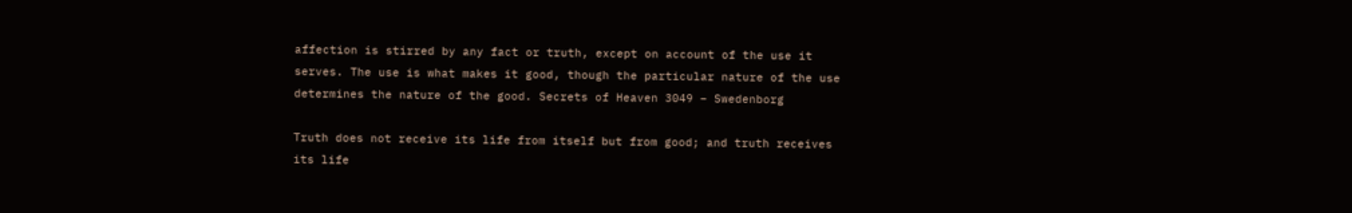affection is stirred by any fact or truth, except on account of the use it serves. The use is what makes it good, though the particular nature of the use determines the nature of the good. Secrets of Heaven 3049 – Swedenborg

Truth does not receive its life from itself but from good; and truth receives its life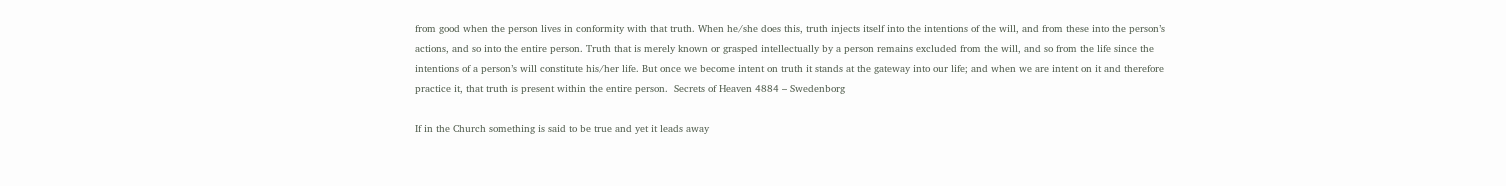from good when the person lives in conformity with that truth. When he/she does this, truth injects itself into the intentions of the will, and from these into the person’s actions, and so into the entire person. Truth that is merely known or grasped intellectually by a person remains excluded from the will, and so from the life since the intentions of a person’s will constitute his/her life. But once we become intent on truth it stands at the gateway into our life; and when we are intent on it and therefore practice it, that truth is present within the entire person.  Secrets of Heaven 4884 – Swedenborg

If in the Church something is said to be true and yet it leads away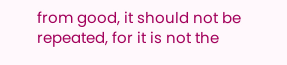from good, it should not be repeated, for it is not the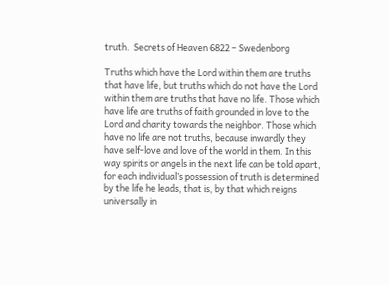truth.  Secrets of Heaven 6822 – Swedenborg

Truths which have the Lord within them are truths that have life, but truths which do not have the Lord within them are truths that have no life. Those which have life are truths of faith grounded in love to the Lord and charity towards the neighbor. Those which have no life are not truths, because inwardly they have self-love and love of the world in them. In this way spirits or angels in the next life can be told apart, for each individual’s possession of truth is determined by the life he leads, that is, by that which reigns universally in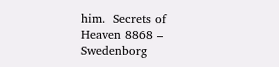him.  Secrets of Heaven 8868 – Swedenborg